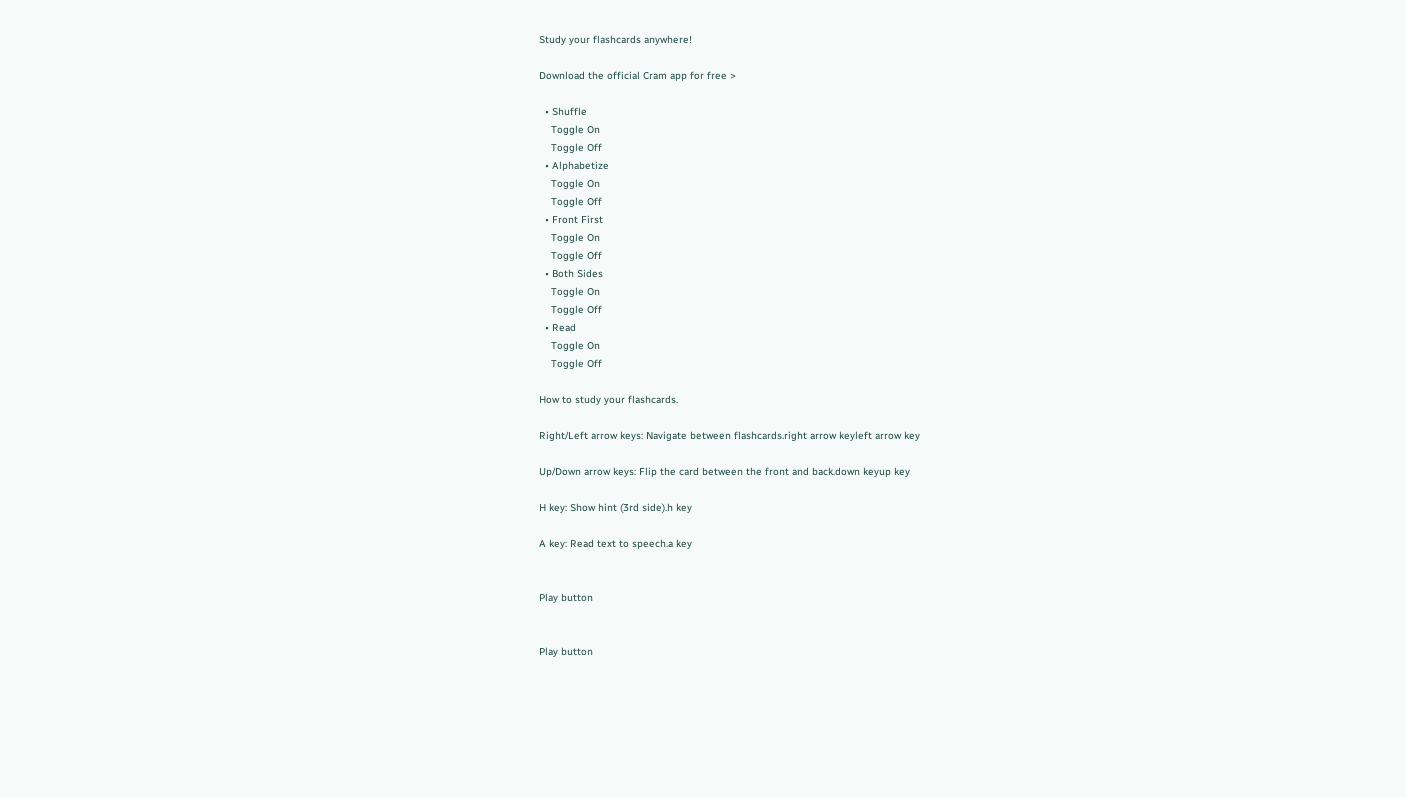Study your flashcards anywhere!

Download the official Cram app for free >

  • Shuffle
    Toggle On
    Toggle Off
  • Alphabetize
    Toggle On
    Toggle Off
  • Front First
    Toggle On
    Toggle Off
  • Both Sides
    Toggle On
    Toggle Off
  • Read
    Toggle On
    Toggle Off

How to study your flashcards.

Right/Left arrow keys: Navigate between flashcards.right arrow keyleft arrow key

Up/Down arrow keys: Flip the card between the front and back.down keyup key

H key: Show hint (3rd side).h key

A key: Read text to speech.a key


Play button


Play button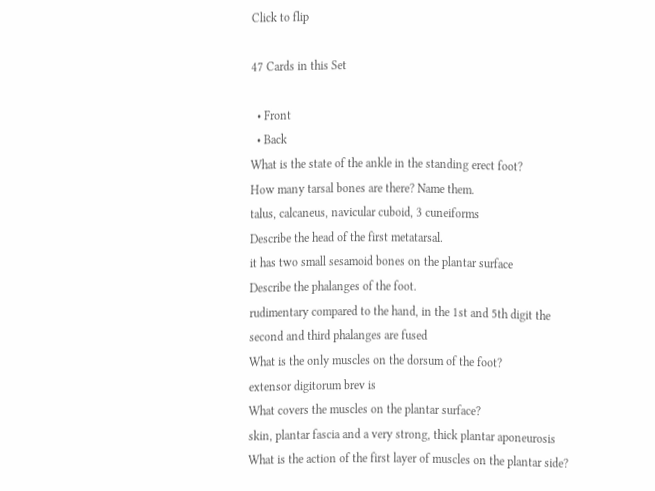Click to flip

47 Cards in this Set

  • Front
  • Back
What is the state of the ankle in the standing erect foot?
How many tarsal bones are there? Name them.
talus, calcaneus, navicular cuboid, 3 cuneiforms
Describe the head of the first metatarsal.
it has two small sesamoid bones on the plantar surface
Describe the phalanges of the foot.
rudimentary compared to the hand, in the 1st and 5th digit the second and third phalanges are fused
What is the only muscles on the dorsum of the foot?
extensor digitorum brev is
What covers the muscles on the plantar surface?
skin, plantar fascia and a very strong, thick plantar aponeurosis
What is the action of the first layer of muscles on the plantar side?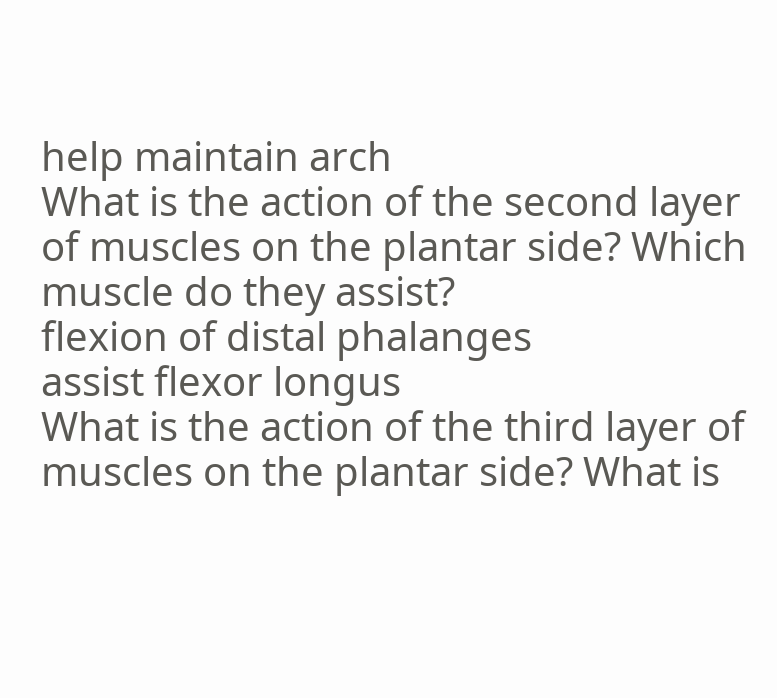help maintain arch
What is the action of the second layer of muscles on the plantar side? Which muscle do they assist?
flexion of distal phalanges
assist flexor longus
What is the action of the third layer of muscles on the plantar side? What is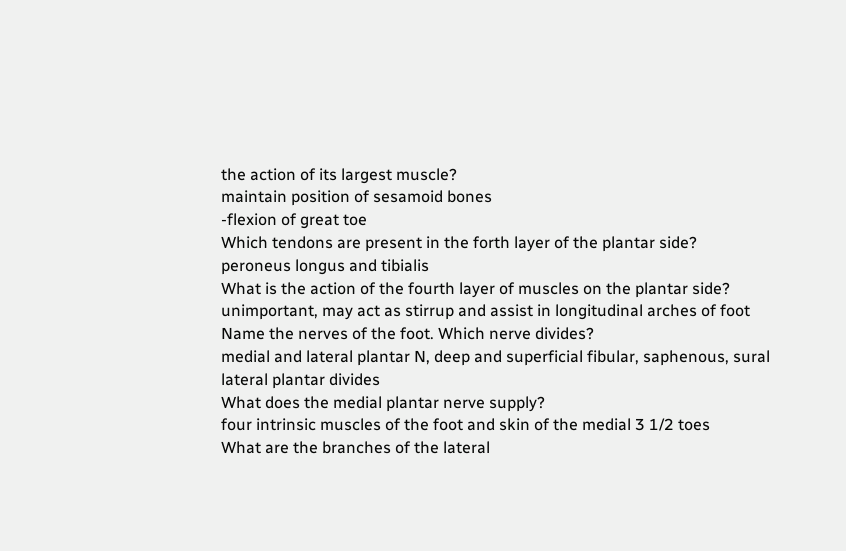the action of its largest muscle?
maintain position of sesamoid bones
-flexion of great toe
Which tendons are present in the forth layer of the plantar side?
peroneus longus and tibialis
What is the action of the fourth layer of muscles on the plantar side?
unimportant, may act as stirrup and assist in longitudinal arches of foot
Name the nerves of the foot. Which nerve divides?
medial and lateral plantar N, deep and superficial fibular, saphenous, sural
lateral plantar divides
What does the medial plantar nerve supply?
four intrinsic muscles of the foot and skin of the medial 3 1/2 toes
What are the branches of the lateral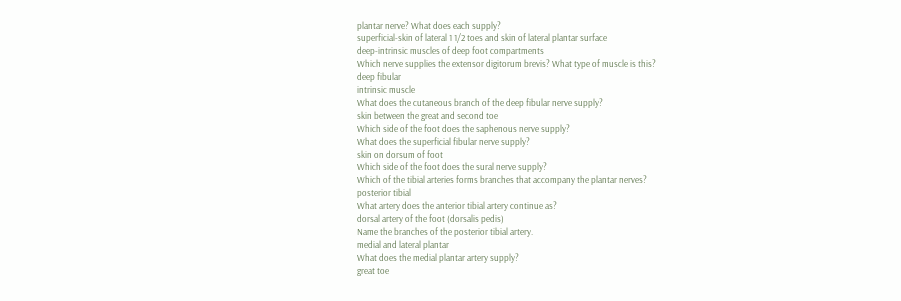plantar nerve? What does each supply?
superficial-skin of lateral 1 1/2 toes and skin of lateral plantar surface
deep-intrinsic muscles of deep foot compartments
Which nerve supplies the extensor digitorum brevis? What type of muscle is this?
deep fibular
intrinsic muscle
What does the cutaneous branch of the deep fibular nerve supply?
skin between the great and second toe
Which side of the foot does the saphenous nerve supply?
What does the superficial fibular nerve supply?
skin on dorsum of foot
Which side of the foot does the sural nerve supply?
Which of the tibial arteries forms branches that accompany the plantar nerves?
posterior tibial
What artery does the anterior tibial artery continue as?
dorsal artery of the foot (dorsalis pedis)
Name the branches of the posterior tibial artery.
medial and lateral plantar
What does the medial plantar artery supply?
great toe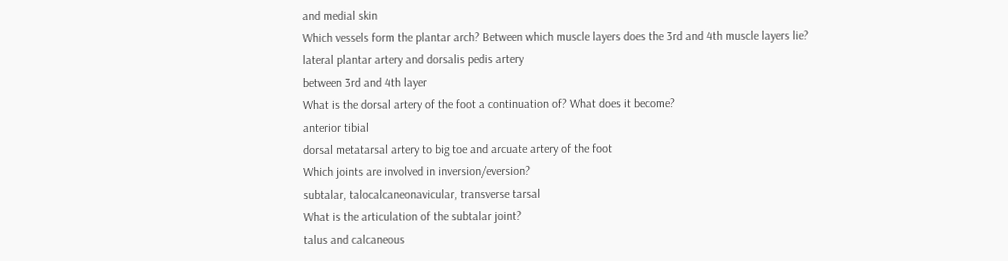and medial skin
Which vessels form the plantar arch? Between which muscle layers does the 3rd and 4th muscle layers lie?
lateral plantar artery and dorsalis pedis artery
between 3rd and 4th layer
What is the dorsal artery of the foot a continuation of? What does it become?
anterior tibial
dorsal metatarsal artery to big toe and arcuate artery of the foot
Which joints are involved in inversion/eversion?
subtalar, talocalcaneonavicular, transverse tarsal
What is the articulation of the subtalar joint?
talus and calcaneous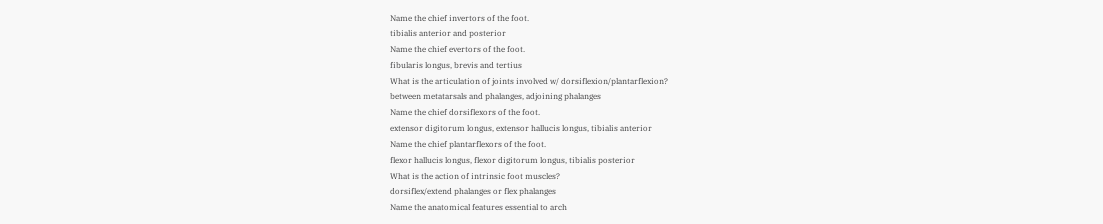Name the chief invertors of the foot.
tibialis anterior and posterior
Name the chief evertors of the foot.
fibularis longus, brevis and tertius
What is the articulation of joints involved w/ dorsiflexion/plantarflexion?
between metatarsals and phalanges, adjoining phalanges
Name the chief dorsiflexors of the foot.
extensor digitorum longus, extensor hallucis longus, tibialis anterior
Name the chief plantarflexors of the foot.
flexor hallucis longus, flexor digitorum longus, tibialis posterior
What is the action of intrinsic foot muscles?
dorsiflex/extend phalanges or flex phalanges
Name the anatomical features essential to arch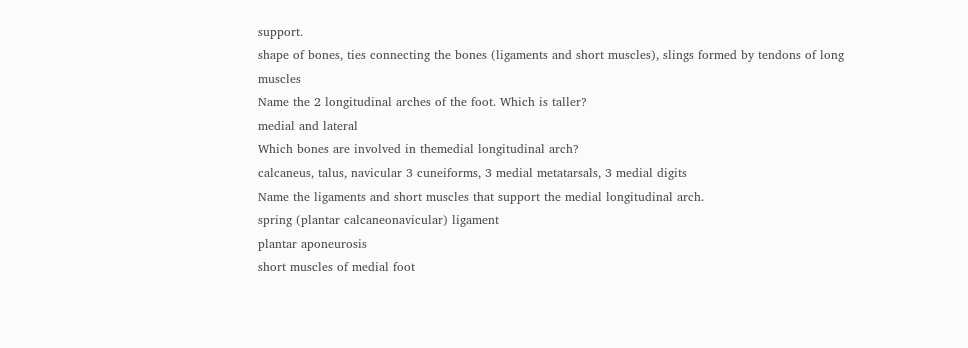support.
shape of bones, ties connecting the bones (ligaments and short muscles), slings formed by tendons of long muscles
Name the 2 longitudinal arches of the foot. Which is taller?
medial and lateral
Which bones are involved in themedial longitudinal arch?
calcaneus, talus, navicular 3 cuneiforms, 3 medial metatarsals, 3 medial digits
Name the ligaments and short muscles that support the medial longitudinal arch.
spring (plantar calcaneonavicular) ligament
plantar aponeurosis
short muscles of medial foot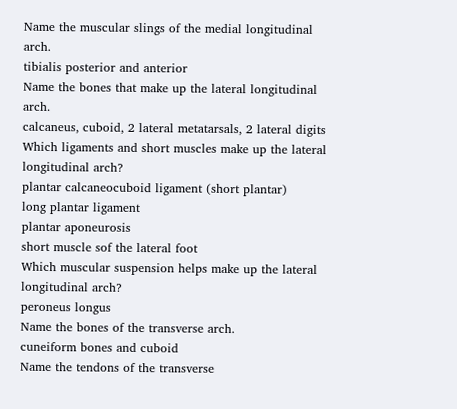Name the muscular slings of the medial longitudinal arch.
tibialis posterior and anterior
Name the bones that make up the lateral longitudinal arch.
calcaneus, cuboid, 2 lateral metatarsals, 2 lateral digits
Which ligaments and short muscles make up the lateral longitudinal arch?
plantar calcaneocuboid ligament (short plantar)
long plantar ligament
plantar aponeurosis
short muscle sof the lateral foot
Which muscular suspension helps make up the lateral longitudinal arch?
peroneus longus
Name the bones of the transverse arch.
cuneiform bones and cuboid
Name the tendons of the transverse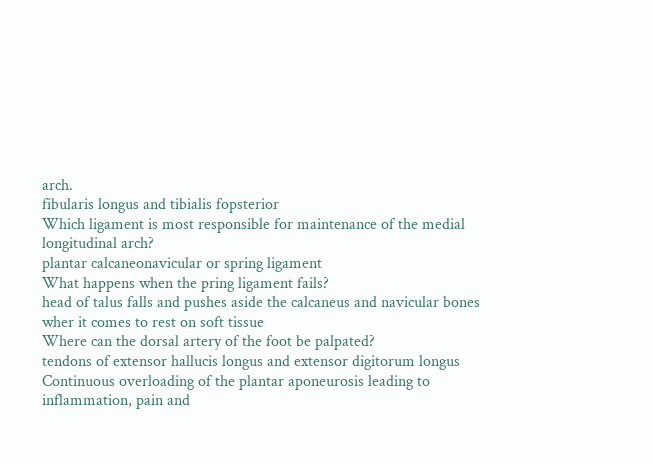arch.
fibularis longus and tibialis fopsterior
Which ligament is most responsible for maintenance of the medial longitudinal arch?
plantar calcaneonavicular or spring ligament
What happens when the pring ligament fails?
head of talus falls and pushes aside the calcaneus and navicular bones wher it comes to rest on soft tissue
Where can the dorsal artery of the foot be palpated?
tendons of extensor hallucis longus and extensor digitorum longus
Continuous overloading of the plantar aponeurosis leading to inflammation, pain and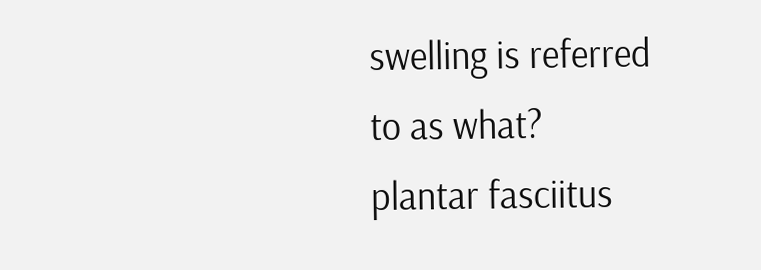swelling is referred to as what?
plantar fasciitus